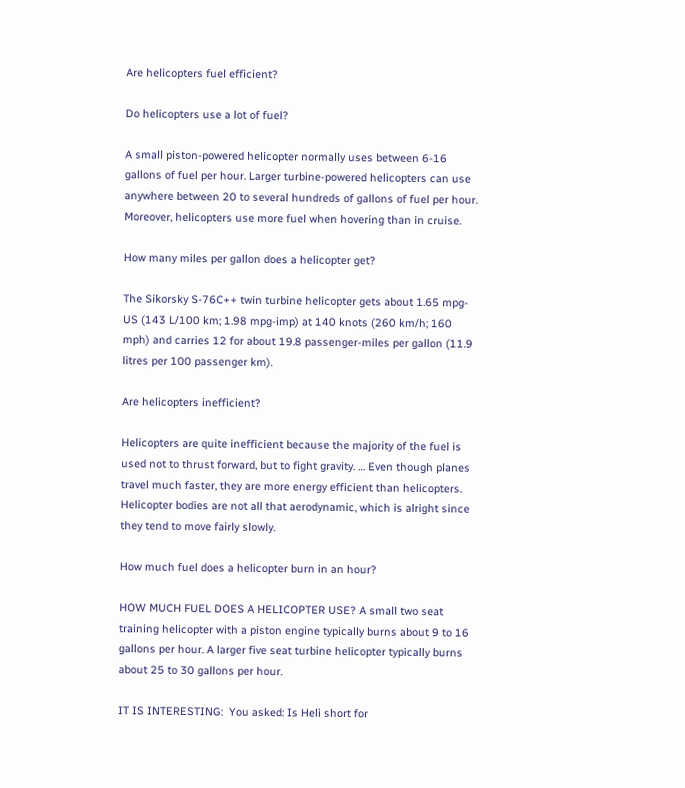Are helicopters fuel efficient?

Do helicopters use a lot of fuel?

A small piston-powered helicopter normally uses between 6-16 gallons of fuel per hour. Larger turbine-powered helicopters can use anywhere between 20 to several hundreds of gallons of fuel per hour. Moreover, helicopters use more fuel when hovering than in cruise.

How many miles per gallon does a helicopter get?

The Sikorsky S-76C++ twin turbine helicopter gets about 1.65 mpg-US (143 L/100 km; 1.98 mpg-imp) at 140 knots (260 km/h; 160 mph) and carries 12 for about 19.8 passenger-miles per gallon (11.9 litres per 100 passenger km).

Are helicopters inefficient?

Helicopters are quite inefficient because the majority of the fuel is used not to thrust forward, but to fight gravity. … Even though planes travel much faster, they are more energy efficient than helicopters. Helicopter bodies are not all that aerodynamic, which is alright since they tend to move fairly slowly.

How much fuel does a helicopter burn in an hour?

HOW MUCH FUEL DOES A HELICOPTER USE? A small two seat training helicopter with a piston engine typically burns about 9 to 16 gallons per hour. A larger five seat turbine helicopter typically burns about 25 to 30 gallons per hour.

IT IS INTERESTING:  You asked: Is Heli short for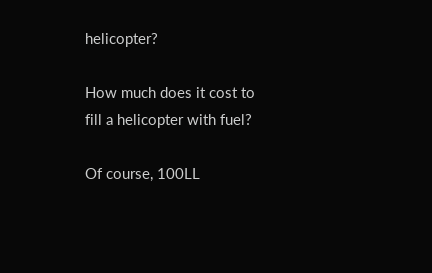helicopter?

How much does it cost to fill a helicopter with fuel?

Of course, 100LL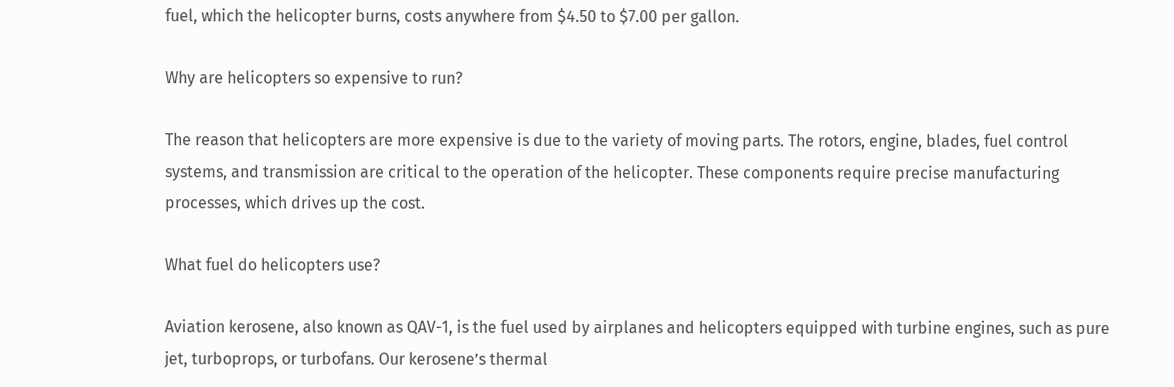fuel, which the helicopter burns, costs anywhere from $4.50 to $7.00 per gallon.

Why are helicopters so expensive to run?

The reason that helicopters are more expensive is due to the variety of moving parts. The rotors, engine, blades, fuel control systems, and transmission are critical to the operation of the helicopter. These components require precise manufacturing processes, which drives up the cost.

What fuel do helicopters use?

Aviation kerosene, also known as QAV-1, is the fuel used by airplanes and helicopters equipped with turbine engines, such as pure jet, turboprops, or turbofans. Our kerosene’s thermal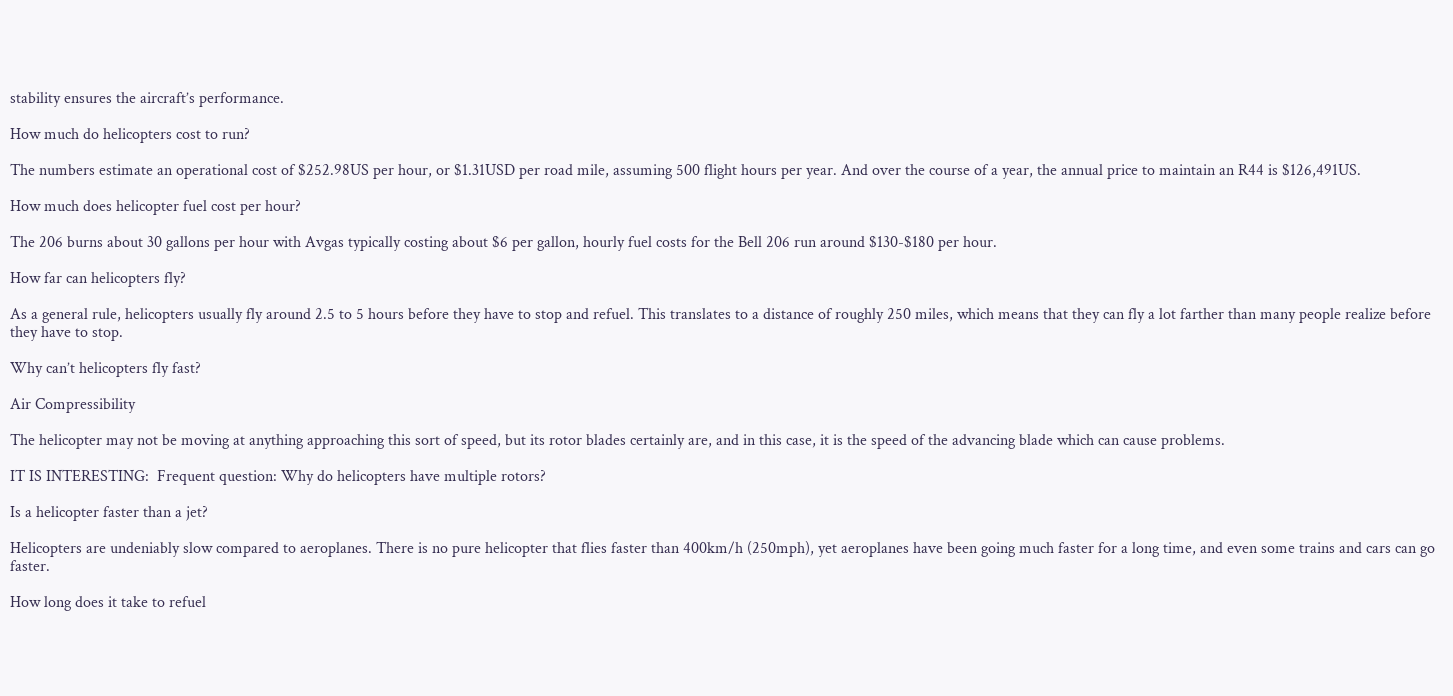stability ensures the aircraft’s performance.

How much do helicopters cost to run?

The numbers estimate an operational cost of $252.98US per hour, or $1.31USD per road mile, assuming 500 flight hours per year. And over the course of a year, the annual price to maintain an R44 is $126,491US.

How much does helicopter fuel cost per hour?

The 206 burns about 30 gallons per hour with Avgas typically costing about $6 per gallon, hourly fuel costs for the Bell 206 run around $130-$180 per hour.

How far can helicopters fly?

As a general rule, helicopters usually fly around 2.5 to 5 hours before they have to stop and refuel. This translates to a distance of roughly 250 miles, which means that they can fly a lot farther than many people realize before they have to stop.

Why can’t helicopters fly fast?

Air Compressibility

The helicopter may not be moving at anything approaching this sort of speed, but its rotor blades certainly are, and in this case, it is the speed of the advancing blade which can cause problems.

IT IS INTERESTING:  Frequent question: Why do helicopters have multiple rotors?

Is a helicopter faster than a jet?

Helicopters are undeniably slow compared to aeroplanes. There is no pure helicopter that flies faster than 400km/h (250mph), yet aeroplanes have been going much faster for a long time, and even some trains and cars can go faster.

How long does it take to refuel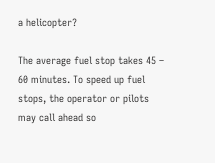a helicopter?

The average fuel stop takes 45 – 60 minutes. To speed up fuel stops, the operator or pilots may call ahead so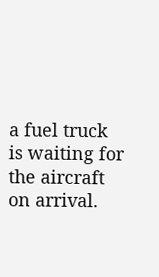a fuel truck is waiting for the aircraft on arrival.